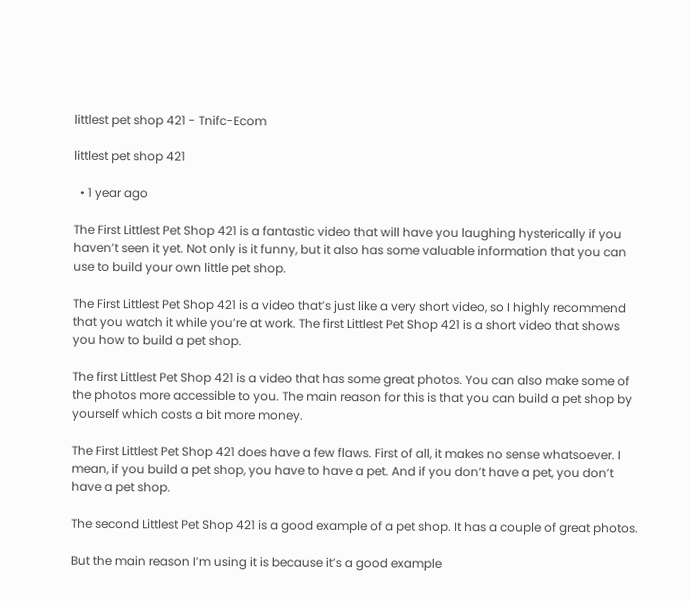littlest pet shop 421 - Tnifc-Ecom

littlest pet shop 421

  • 1 year ago

The First Littlest Pet Shop 421 is a fantastic video that will have you laughing hysterically if you haven’t seen it yet. Not only is it funny, but it also has some valuable information that you can use to build your own little pet shop.

The First Littlest Pet Shop 421 is a video that’s just like a very short video, so I highly recommend that you watch it while you’re at work. The first Littlest Pet Shop 421 is a short video that shows you how to build a pet shop.

The first Littlest Pet Shop 421 is a video that has some great photos. You can also make some of the photos more accessible to you. The main reason for this is that you can build a pet shop by yourself which costs a bit more money.

The First Littlest Pet Shop 421 does have a few flaws. First of all, it makes no sense whatsoever. I mean, if you build a pet shop, you have to have a pet. And if you don’t have a pet, you don’t have a pet shop.

The second Littlest Pet Shop 421 is a good example of a pet shop. It has a couple of great photos.

But the main reason I’m using it is because it’s a good example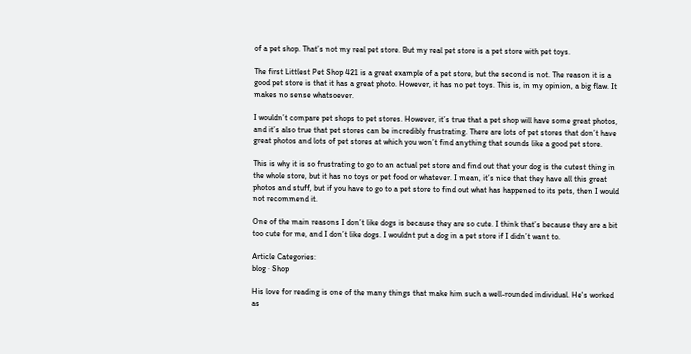of a pet shop. That’s not my real pet store. But my real pet store is a pet store with pet toys.

The first Littlest Pet Shop 421 is a great example of a pet store, but the second is not. The reason it is a good pet store is that it has a great photo. However, it has no pet toys. This is, in my opinion, a big flaw. It makes no sense whatsoever.

I wouldn’t compare pet shops to pet stores. However, it’s true that a pet shop will have some great photos, and it’s also true that pet stores can be incredibly frustrating. There are lots of pet stores that don’t have great photos and lots of pet stores at which you won’t find anything that sounds like a good pet store.

This is why it is so frustrating to go to an actual pet store and find out that your dog is the cutest thing in the whole store, but it has no toys or pet food or whatever. I mean, it’s nice that they have all this great photos and stuff, but if you have to go to a pet store to find out what has happened to its pets, then I would not recommend it.

One of the main reasons I don’t like dogs is because they are so cute. I think that’s because they are a bit too cute for me, and I don’t like dogs. I wouldnt put a dog in a pet store if I didn’t want to.

Article Categories:
blog · Shop

His love for reading is one of the many things that make him such a well-rounded individual. He's worked as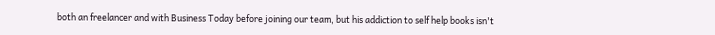both an freelancer and with Business Today before joining our team, but his addiction to self help books isn't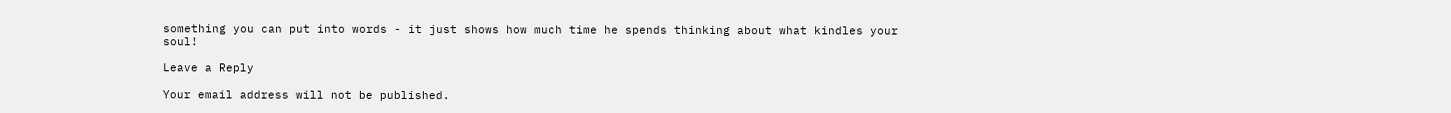something you can put into words - it just shows how much time he spends thinking about what kindles your soul!

Leave a Reply

Your email address will not be published.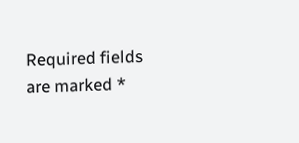Required fields are marked *